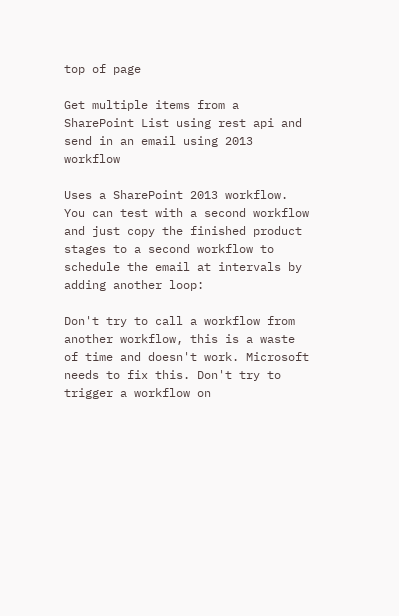top of page

Get multiple items from a SharePoint List using rest api and send in an email using 2013 workflow

Uses a SharePoint 2013 workflow. You can test with a second workflow and just copy the finished product stages to a second workflow to schedule the email at intervals by adding another loop:

Don't try to call a workflow from another workflow, this is a waste of time and doesn't work. Microsoft needs to fix this. Don't try to trigger a workflow on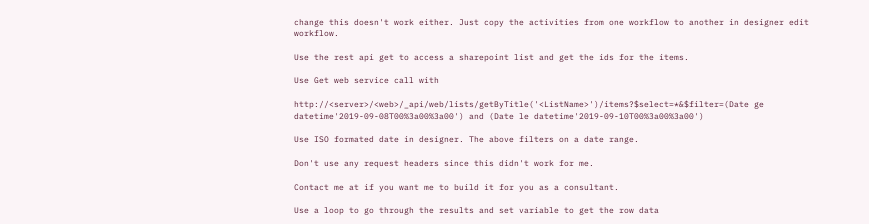change this doesn't work either. Just copy the activities from one workflow to another in designer edit workflow.

Use the rest api get to access a sharepoint list and get the ids for the items.

Use Get web service call with

http://<server>/<web>/_api/web/lists/getByTitle('<ListName>')/items?$select=*&$filter=(Date ge datetime'2019-09-08T00%3a00%3a00') and (Date le datetime'2019-09-10T00%3a00%3a00')

Use ISO formated date in designer. The above filters on a date range.

Don't use any request headers since this didn't work for me.

Contact me at if you want me to build it for you as a consultant.

Use a loop to go through the results and set variable to get the row data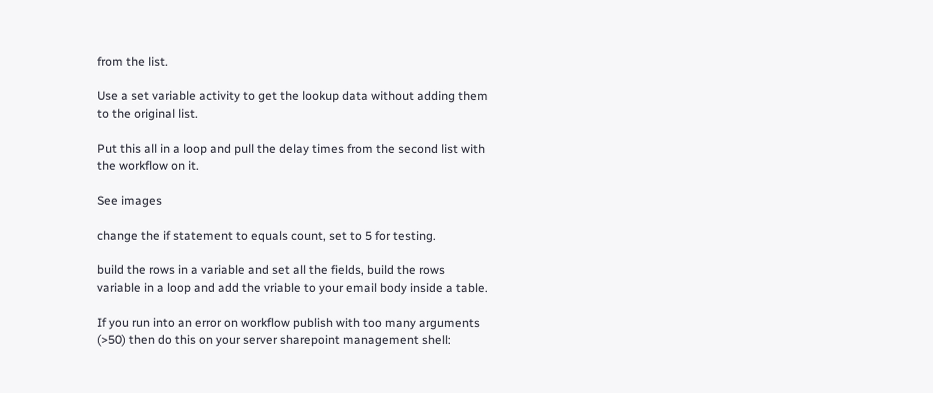from the list.

Use a set variable activity to get the lookup data without adding them to the original list.

Put this all in a loop and pull the delay times from the second list with the workflow on it.

See images

change the if statement to equals count, set to 5 for testing.

build the rows in a variable and set all the fields, build the rows variable in a loop and add the vriable to your email body inside a table.

If you run into an error on workflow publish with too many arguments (>50) then do this on your server sharepoint management shell: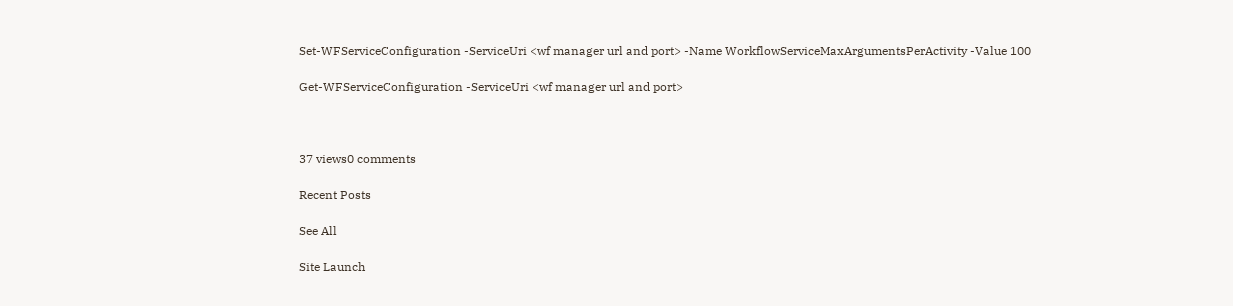Set-WFServiceConfiguration -ServiceUri <wf manager url and port> -Name WorkflowServiceMaxArgumentsPerActivity -Value 100

Get-WFServiceConfiguration -ServiceUri <wf manager url and port>



37 views0 comments

Recent Posts

See All

Site Launch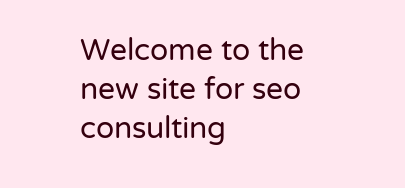Welcome to the new site for seo consulting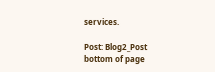services.

Post: Blog2_Post
bottom of page